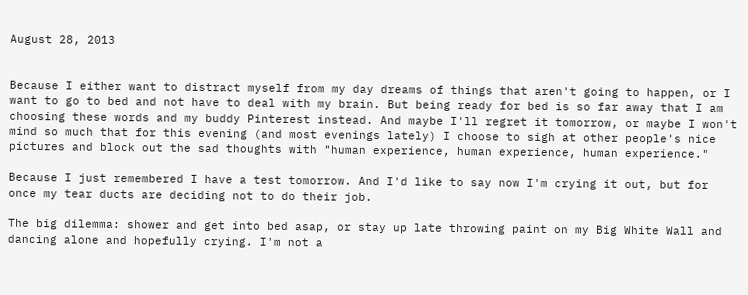August 28, 2013


Because I either want to distract myself from my day dreams of things that aren't going to happen, or I want to go to bed and not have to deal with my brain. But being ready for bed is so far away that I am choosing these words and my buddy Pinterest instead. And maybe I'll regret it tomorrow, or maybe I won't mind so much that for this evening (and most evenings lately) I choose to sigh at other people's nice pictures and block out the sad thoughts with "human experience, human experience, human experience."

Because I just remembered I have a test tomorrow. And I'd like to say now I'm crying it out, but for once my tear ducts are deciding not to do their job.

The big dilemma: shower and get into bed asap, or stay up late throwing paint on my Big White Wall and dancing alone and hopefully crying. I'm not a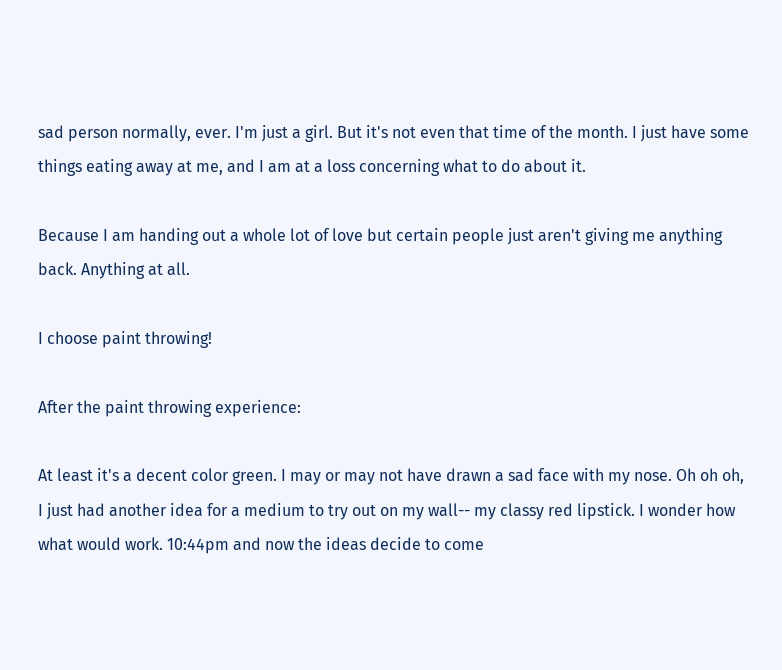sad person normally, ever. I'm just a girl. But it's not even that time of the month. I just have some things eating away at me, and I am at a loss concerning what to do about it.

Because I am handing out a whole lot of love but certain people just aren't giving me anything back. Anything at all.

I choose paint throwing!

After the paint throwing experience:

At least it's a decent color green. I may or may not have drawn a sad face with my nose. Oh oh oh, I just had another idea for a medium to try out on my wall-- my classy red lipstick. I wonder how what would work. 10:44pm and now the ideas decide to come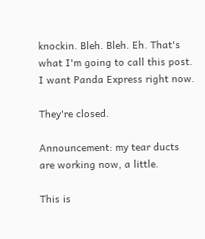knockin. Bleh. Bleh. Eh. That's what I'm going to call this post. I want Panda Express right now.

They're closed.

Announcement: my tear ducts are working now, a little.

This is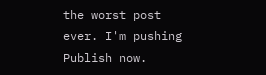the worst post ever. I'm pushing Publish now.